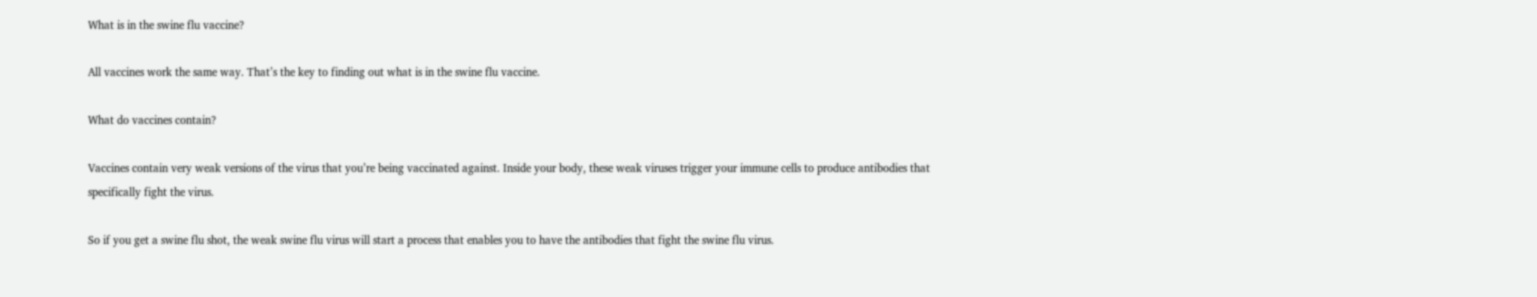What is in the swine flu vaccine?

All vaccines work the same way. That’s the key to finding out what is in the swine flu vaccine.

What do vaccines contain?

Vaccines contain very weak versions of the virus that you’re being vaccinated against. Inside your body, these weak viruses trigger your immune cells to produce antibodies that specifically fight the virus.

So if you get a swine flu shot, the weak swine flu virus will start a process that enables you to have the antibodies that fight the swine flu virus.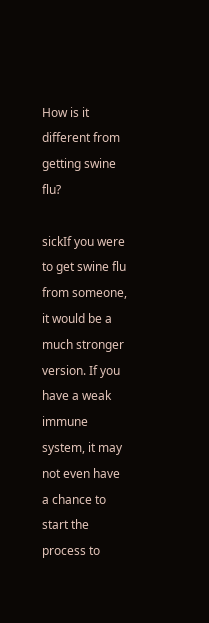How is it different from getting swine flu?

sickIf you were to get swine flu from someone, it would be a much stronger version. If you have a weak immune system, it may not even have a chance to start the process to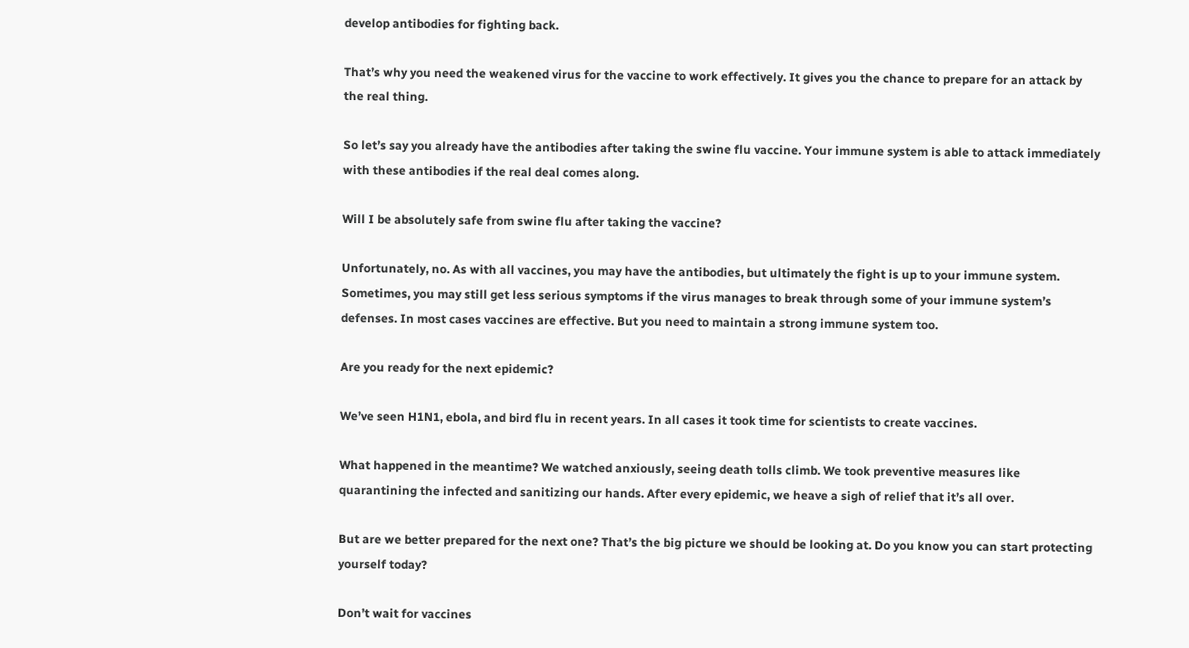develop antibodies for fighting back.

That’s why you need the weakened virus for the vaccine to work effectively. It gives you the chance to prepare for an attack by the real thing.

So let’s say you already have the antibodies after taking the swine flu vaccine. Your immune system is able to attack immediately with these antibodies if the real deal comes along.

Will I be absolutely safe from swine flu after taking the vaccine?

Unfortunately, no. As with all vaccines, you may have the antibodies, but ultimately the fight is up to your immune system. Sometimes, you may still get less serious symptoms if the virus manages to break through some of your immune system’s defenses. In most cases vaccines are effective. But you need to maintain a strong immune system too.

Are you ready for the next epidemic?

We’ve seen H1N1, ebola, and bird flu in recent years. In all cases it took time for scientists to create vaccines.

What happened in the meantime? We watched anxiously, seeing death tolls climb. We took preventive measures like quarantining the infected and sanitizing our hands. After every epidemic, we heave a sigh of relief that it’s all over.

But are we better prepared for the next one? That’s the big picture we should be looking at. Do you know you can start protecting yourself today?

Don’t wait for vaccines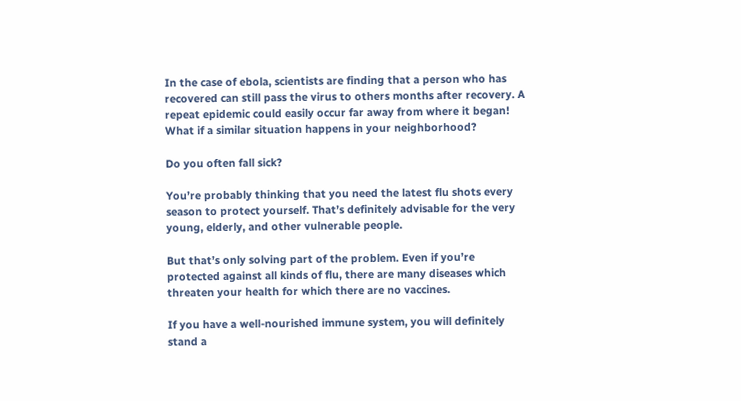In the case of ebola, scientists are finding that a person who has recovered can still pass the virus to others months after recovery. A repeat epidemic could easily occur far away from where it began! What if a similar situation happens in your neighborhood?

Do you often fall sick?

You’re probably thinking that you need the latest flu shots every season to protect yourself. That’s definitely advisable for the very young, elderly, and other vulnerable people.

But that’s only solving part of the problem. Even if you’re protected against all kinds of flu, there are many diseases which threaten your health for which there are no vaccines.

If you have a well-nourished immune system, you will definitely stand a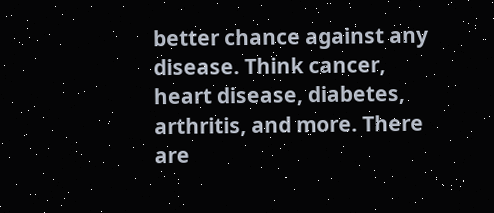better chance against any disease. Think cancer, heart disease, diabetes, arthritis, and more. There are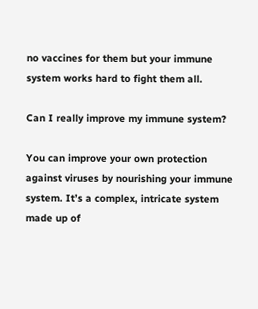no vaccines for them but your immune system works hard to fight them all.

Can I really improve my immune system?

You can improve your own protection against viruses by nourishing your immune system. It’s a complex, intricate system made up of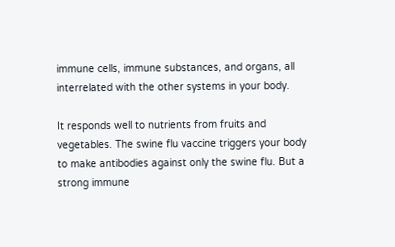immune cells, immune substances, and organs, all interrelated with the other systems in your body.

It responds well to nutrients from fruits and vegetables. The swine flu vaccine triggers your body to make antibodies against only the swine flu. But a strong immune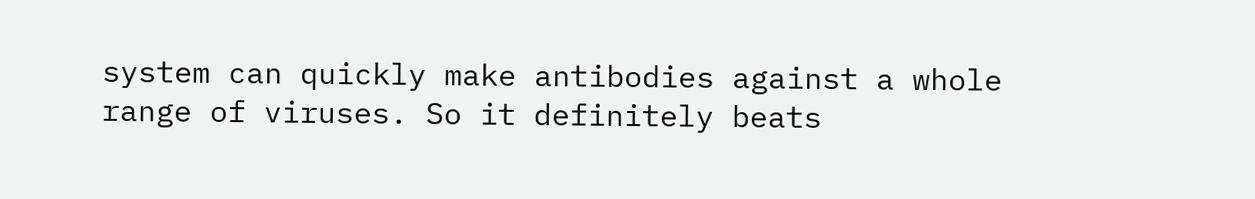system can quickly make antibodies against a whole range of viruses. So it definitely beats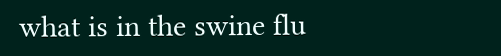what is in the swine flu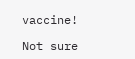vaccine!

Not sure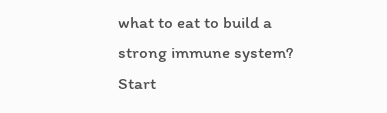what to eat to build a strong immune system? Start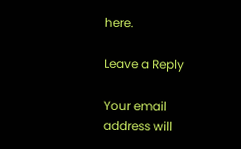here.

Leave a Reply

Your email address will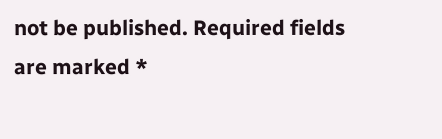not be published. Required fields are marked *